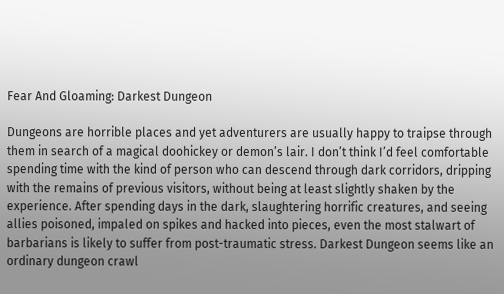Fear And Gloaming: Darkest Dungeon

Dungeons are horrible places and yet adventurers are usually happy to traipse through them in search of a magical doohickey or demon’s lair. I don’t think I’d feel comfortable spending time with the kind of person who can descend through dark corridors, dripping with the remains of previous visitors, without being at least slightly shaken by the experience. After spending days in the dark, slaughtering horrific creatures, and seeing allies poisoned, impaled on spikes and hacked into pieces, even the most stalwart of barbarians is likely to suffer from post-traumatic stress. Darkest Dungeon seems like an ordinary dungeon crawl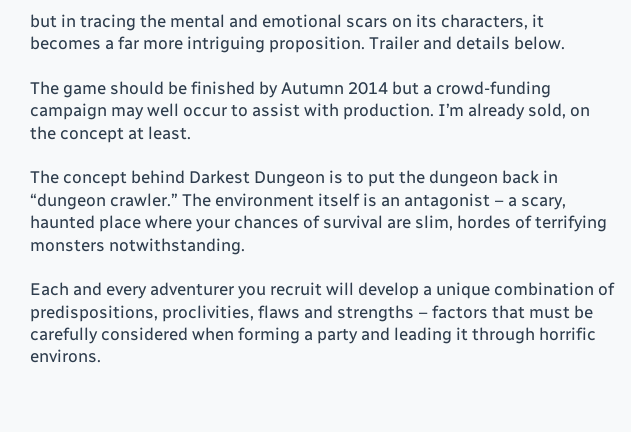but in tracing the mental and emotional scars on its characters, it becomes a far more intriguing proposition. Trailer and details below.

The game should be finished by Autumn 2014 but a crowd-funding campaign may well occur to assist with production. I’m already sold, on the concept at least.

The concept behind Darkest Dungeon is to put the dungeon back in “dungeon crawler.” The environment itself is an antagonist – a scary, haunted place where your chances of survival are slim, hordes of terrifying monsters notwithstanding.

Each and every adventurer you recruit will develop a unique combination of predispositions, proclivities, flaws and strengths – factors that must be carefully considered when forming a party and leading it through horrific environs.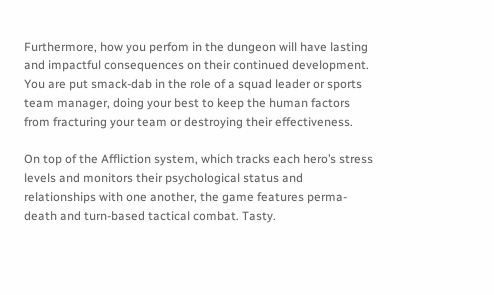Furthermore, how you perfom in the dungeon will have lasting and impactful consequences on their continued development. You are put smack-dab in the role of a squad leader or sports team manager, doing your best to keep the human factors from fracturing your team or destroying their effectiveness.

On top of the Affliction system, which tracks each hero’s stress levels and monitors their psychological status and relationships with one another, the game features perma-death and turn-based tactical combat. Tasty.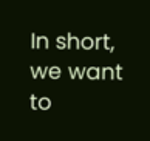In short, we want to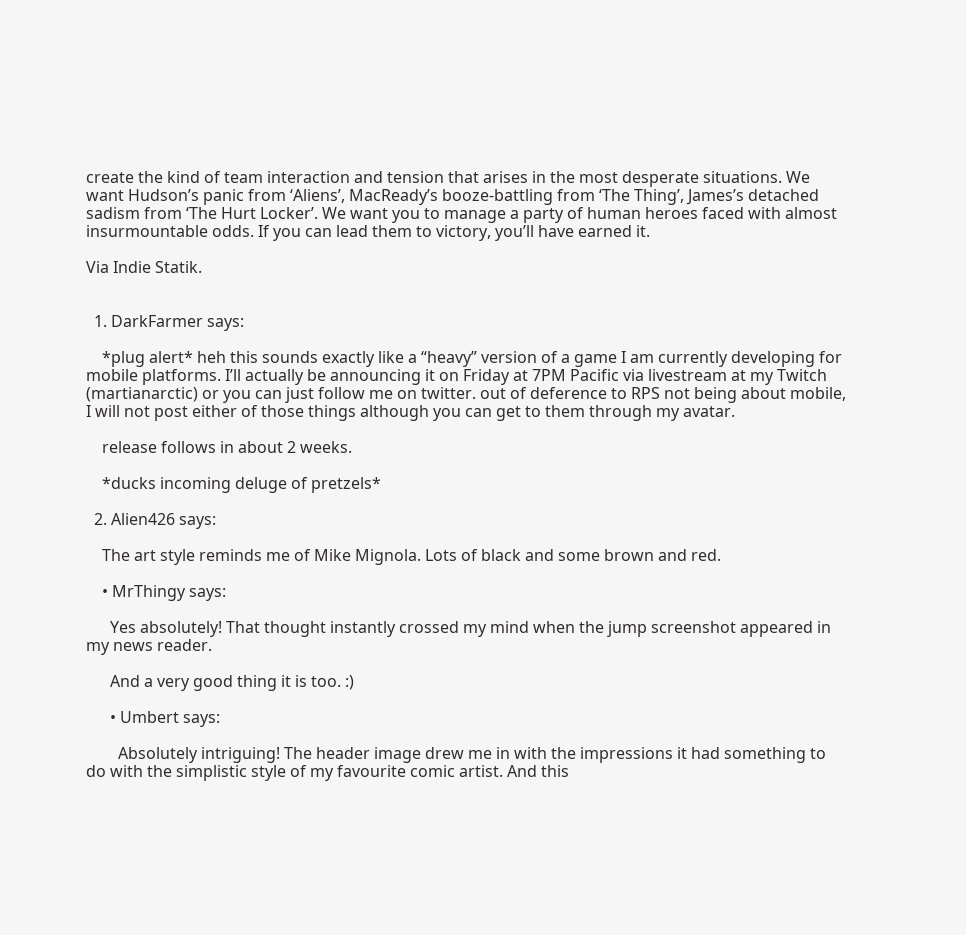create the kind of team interaction and tension that arises in the most desperate situations. We want Hudson’s panic from ‘Aliens’, MacReady’s booze-battling from ‘The Thing’, James’s detached sadism from ‘The Hurt Locker’. We want you to manage a party of human heroes faced with almost insurmountable odds. If you can lead them to victory, you’ll have earned it.

Via Indie Statik.


  1. DarkFarmer says:

    *plug alert* heh this sounds exactly like a “heavy” version of a game I am currently developing for mobile platforms. I’ll actually be announcing it on Friday at 7PM Pacific via livestream at my Twitch (martianarctic) or you can just follow me on twitter. out of deference to RPS not being about mobile, I will not post either of those things although you can get to them through my avatar.

    release follows in about 2 weeks.

    *ducks incoming deluge of pretzels*

  2. Alien426 says:

    The art style reminds me of Mike Mignola. Lots of black and some brown and red.

    • MrThingy says:

      Yes absolutely! That thought instantly crossed my mind when the jump screenshot appeared in my news reader.

      And a very good thing it is too. :)

      • Umbert says:

        Absolutely intriguing! The header image drew me in with the impressions it had something to do with the simplistic style of my favourite comic artist. And this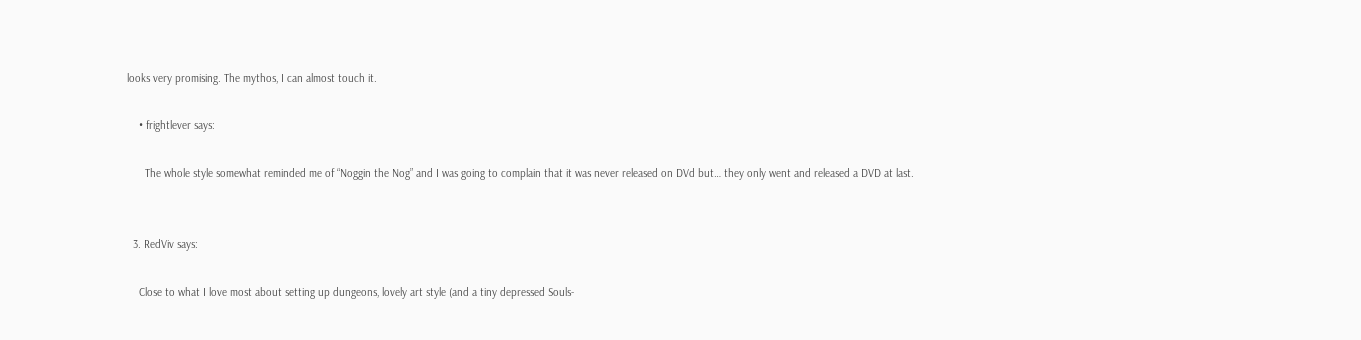looks very promising. The mythos, I can almost touch it.

    • frightlever says:

      The whole style somewhat reminded me of “Noggin the Nog” and I was going to complain that it was never released on DVd but… they only went and released a DVD at last.


  3. RedViv says:

    Close to what I love most about setting up dungeons, lovely art style (and a tiny depressed Souls-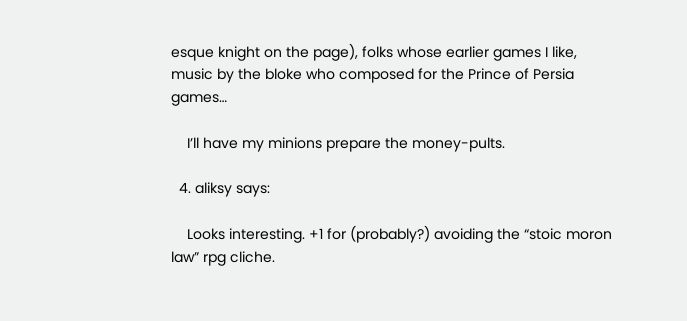esque knight on the page), folks whose earlier games I like, music by the bloke who composed for the Prince of Persia games…

    I’ll have my minions prepare the money-pults.

  4. aliksy says:

    Looks interesting. +1 for (probably?) avoiding the “stoic moron law” rpg cliche.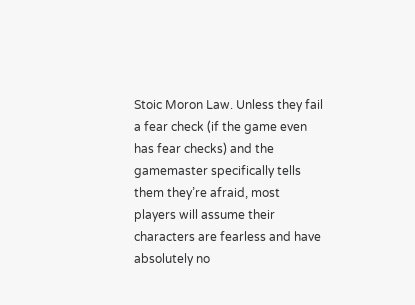Stoic Moron Law. Unless they fail a fear check (if the game even has fear checks) and the gamemaster specifically tells them they’re afraid, most players will assume their characters are fearless and have absolutely no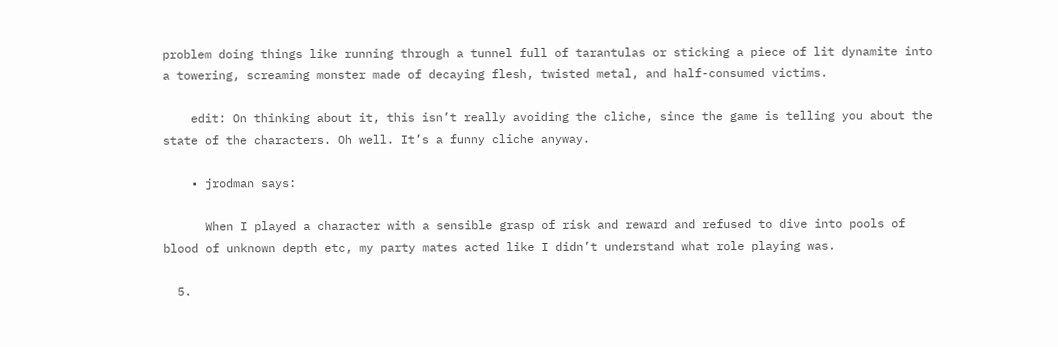problem doing things like running through a tunnel full of tarantulas or sticking a piece of lit dynamite into a towering, screaming monster made of decaying flesh, twisted metal, and half-consumed victims.

    edit: On thinking about it, this isn’t really avoiding the cliche, since the game is telling you about the state of the characters. Oh well. It’s a funny cliche anyway.

    • jrodman says:

      When I played a character with a sensible grasp of risk and reward and refused to dive into pools of blood of unknown depth etc, my party mates acted like I didn’t understand what role playing was.

  5.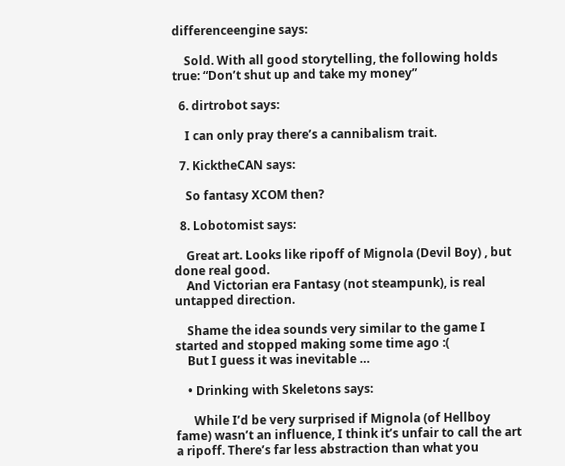differenceengine says:

    Sold. With all good storytelling, the following holds true: “Don’t shut up and take my money”

  6. dirtrobot says:

    I can only pray there’s a cannibalism trait.

  7. KicktheCAN says:

    So fantasy XCOM then?

  8. Lobotomist says:

    Great art. Looks like ripoff of Mignola (Devil Boy) , but done real good.
    And Victorian era Fantasy (not steampunk), is real untapped direction.

    Shame the idea sounds very similar to the game I started and stopped making some time ago :(
    But I guess it was inevitable …

    • Drinking with Skeletons says:

      While I’d be very surprised if Mignola (of Hellboy fame) wasn’t an influence, I think it’s unfair to call the art a ripoff. There’s far less abstraction than what you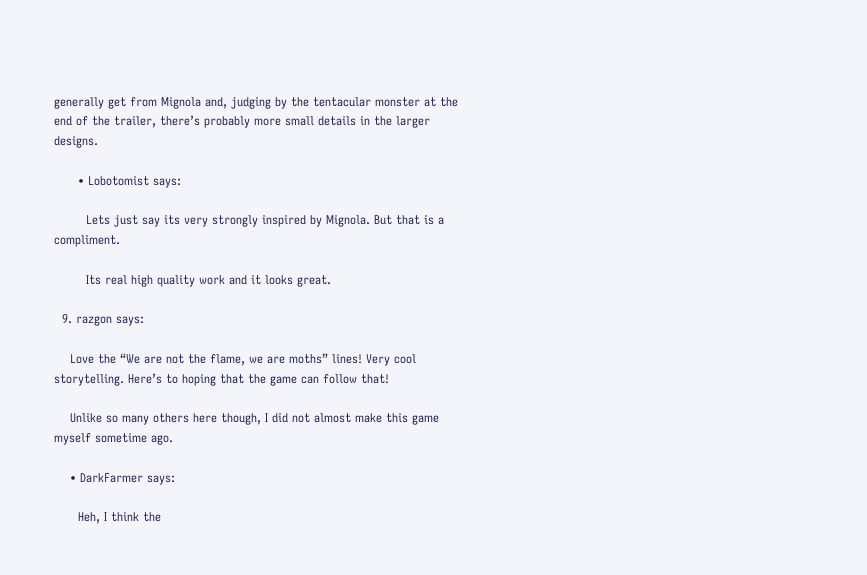generally get from Mignola and, judging by the tentacular monster at the end of the trailer, there’s probably more small details in the larger designs.

      • Lobotomist says:

        Lets just say its very strongly inspired by Mignola. But that is a compliment.

        Its real high quality work and it looks great.

  9. razgon says:

    Love the “We are not the flame, we are moths” lines! Very cool storytelling. Here’s to hoping that the game can follow that!

    Unlike so many others here though, I did not almost make this game myself sometime ago.

    • DarkFarmer says:

      Heh, I think the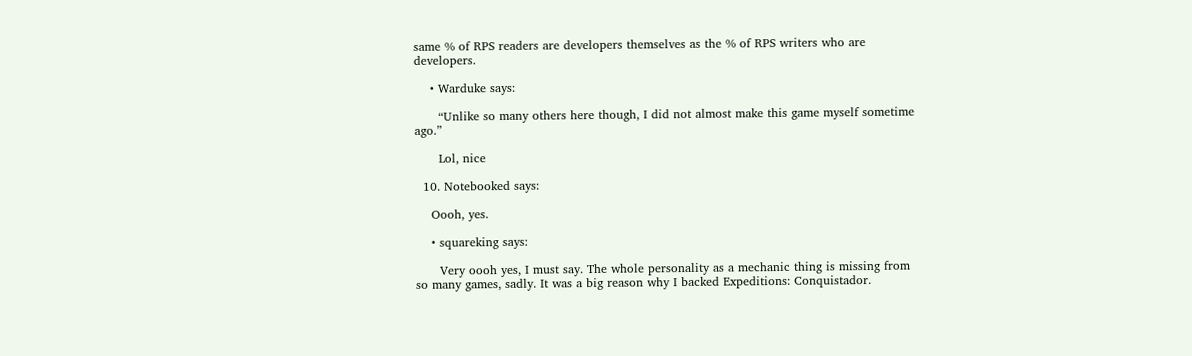same % of RPS readers are developers themselves as the % of RPS writers who are developers.

    • Warduke says:

      “Unlike so many others here though, I did not almost make this game myself sometime ago.”

      Lol, nice

  10. Notebooked says:

    Oooh, yes.

    • squareking says:

      Very oooh yes, I must say. The whole personality as a mechanic thing is missing from so many games, sadly. It was a big reason why I backed Expeditions: Conquistador.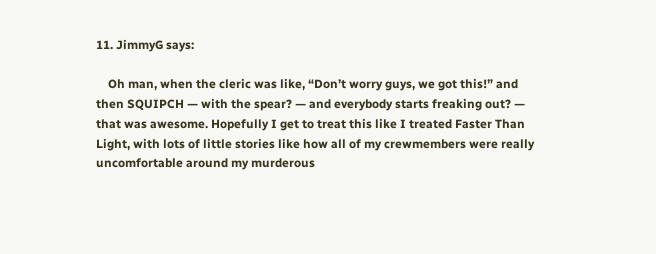11. JimmyG says:

    Oh man, when the cleric was like, “Don’t worry guys, we got this!” and then SQUIPCH — with the spear? — and everybody starts freaking out? — that was awesome. Hopefully I get to treat this like I treated Faster Than Light, with lots of little stories like how all of my crewmembers were really uncomfortable around my murderous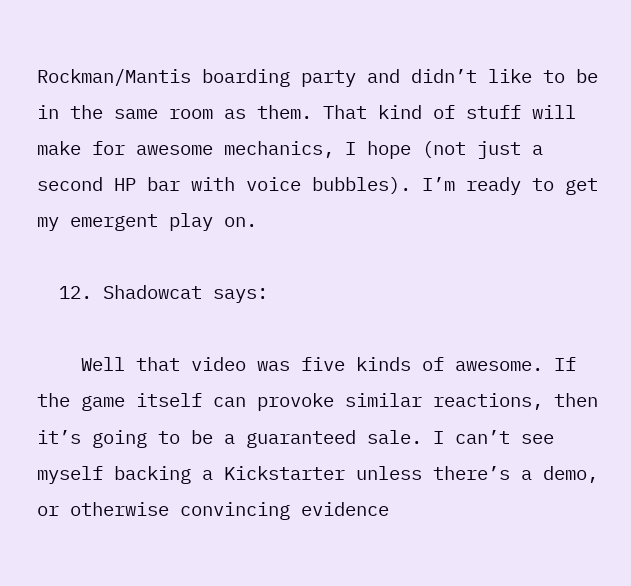Rockman/Mantis boarding party and didn’t like to be in the same room as them. That kind of stuff will make for awesome mechanics, I hope (not just a second HP bar with voice bubbles). I’m ready to get my emergent play on.

  12. Shadowcat says:

    Well that video was five kinds of awesome. If the game itself can provoke similar reactions, then it’s going to be a guaranteed sale. I can’t see myself backing a Kickstarter unless there’s a demo, or otherwise convincing evidence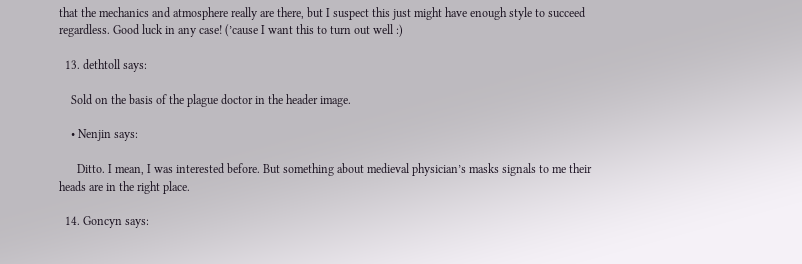that the mechanics and atmosphere really are there, but I suspect this just might have enough style to succeed regardless. Good luck in any case! (’cause I want this to turn out well :)

  13. dethtoll says:

    Sold on the basis of the plague doctor in the header image.

    • Nenjin says:

      Ditto. I mean, I was interested before. But something about medieval physician’s masks signals to me their heads are in the right place.

  14. Goncyn says: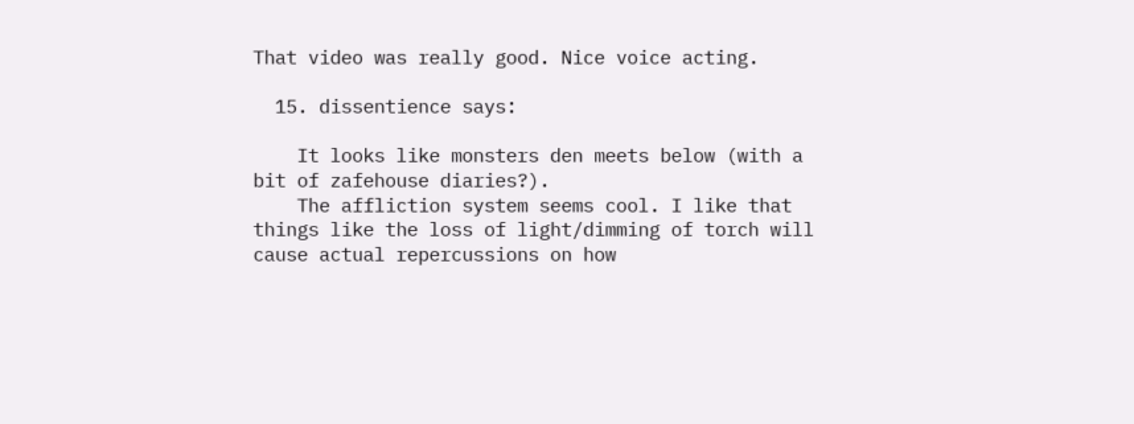That video was really good. Nice voice acting.

  15. dissentience says:

    It looks like monsters den meets below (with a bit of zafehouse diaries?).
    The affliction system seems cool. I like that things like the loss of light/dimming of torch will cause actual repercussions on how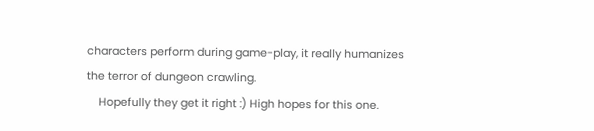characters perform during game-play, it really humanizes the terror of dungeon crawling.
    Hopefully they get it right :) High hopes for this one.